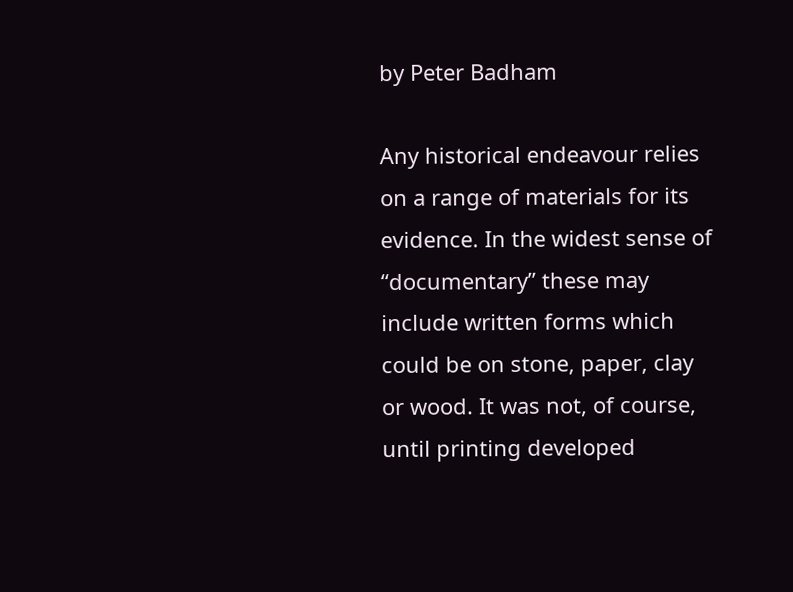by Peter Badham

Any historical endeavour relies on a range of materials for its evidence. In the widest sense of “documentary” these may include written forms which could be on stone, paper, clay or wood. It was not, of course, until printing developed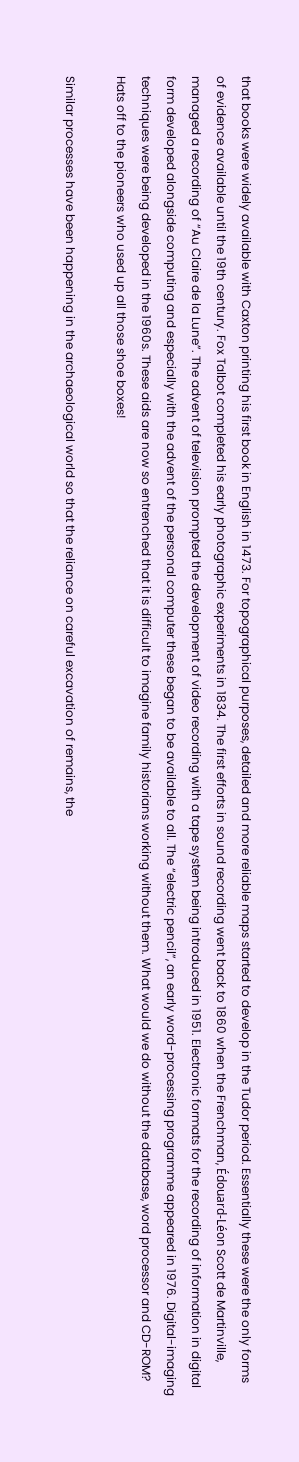that books were widely available with Caxton printing his first book in English in 1473. For topographical purposes, detailed and more reliable maps started to develop in the Tudor period. Essentially these were the only forms of evidence available until the 19th century. Fox Talbot completed his early photographic experiments in 1834. The first efforts in sound recording went back to 1860 when the Frenchman, Édouard-Léon Scott de Martinville, managed a recording of “Au Claire de la Lune”. The advent of television prompted the development of video recording with a tape system being introduced in 1951. Electronic formats for the recording of information in digital form developed alongside computing and especially with the advent of the personal computer these began to be available to all. The “electric pencil”, an early word-processing programme appeared in 1976. Digital-imaging techniques were being developed in the 1960s. These aids are now so entrenched that it is difficult to imagine family historians working without them. What would we do without the database, word processor and CD-ROM? Hats off to the pioneers who used up all those shoe boxes!

Similar processes have been happening in the archaeological world so that the reliance on careful excavation of remains, the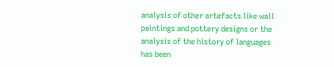analysis of other artefacts like wall paintings and pottery designs or the analysis of the history of languages has been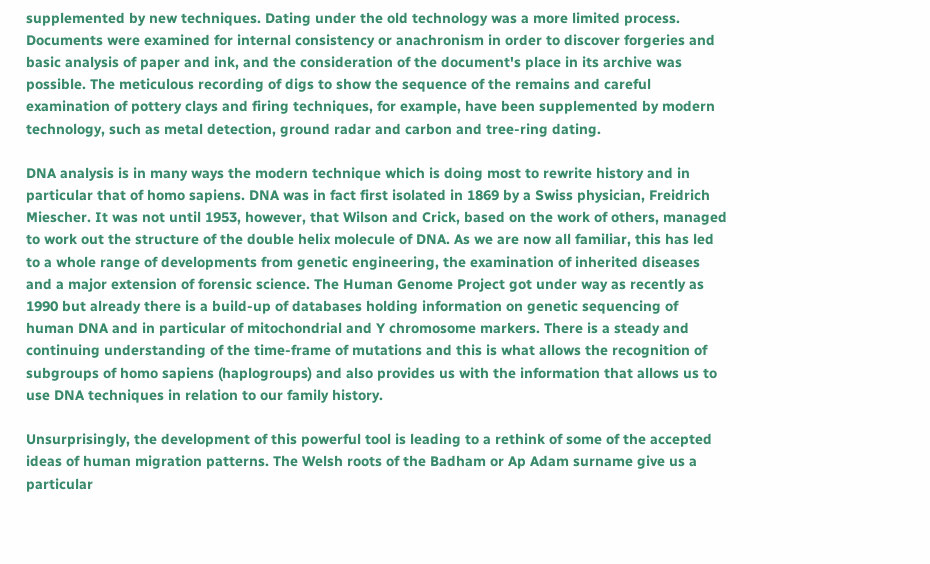supplemented by new techniques. Dating under the old technology was a more limited process. Documents were examined for internal consistency or anachronism in order to discover forgeries and basic analysis of paper and ink, and the consideration of the document's place in its archive was possible. The meticulous recording of digs to show the sequence of the remains and careful examination of pottery clays and firing techniques, for example, have been supplemented by modern technology, such as metal detection, ground radar and carbon and tree-ring dating.

DNA analysis is in many ways the modern technique which is doing most to rewrite history and in particular that of homo sapiens. DNA was in fact first isolated in 1869 by a Swiss physician, Freidrich Miescher. It was not until 1953, however, that Wilson and Crick, based on the work of others, managed to work out the structure of the double helix molecule of DNA. As we are now all familiar, this has led to a whole range of developments from genetic engineering, the examination of inherited diseases and a major extension of forensic science. The Human Genome Project got under way as recently as 1990 but already there is a build-up of databases holding information on genetic sequencing of human DNA and in particular of mitochondrial and Y chromosome markers. There is a steady and continuing understanding of the time-frame of mutations and this is what allows the recognition of subgroups of homo sapiens (haplogroups) and also provides us with the information that allows us to use DNA techniques in relation to our family history.

Unsurprisingly, the development of this powerful tool is leading to a rethink of some of the accepted ideas of human migration patterns. The Welsh roots of the Badham or Ap Adam surname give us a particular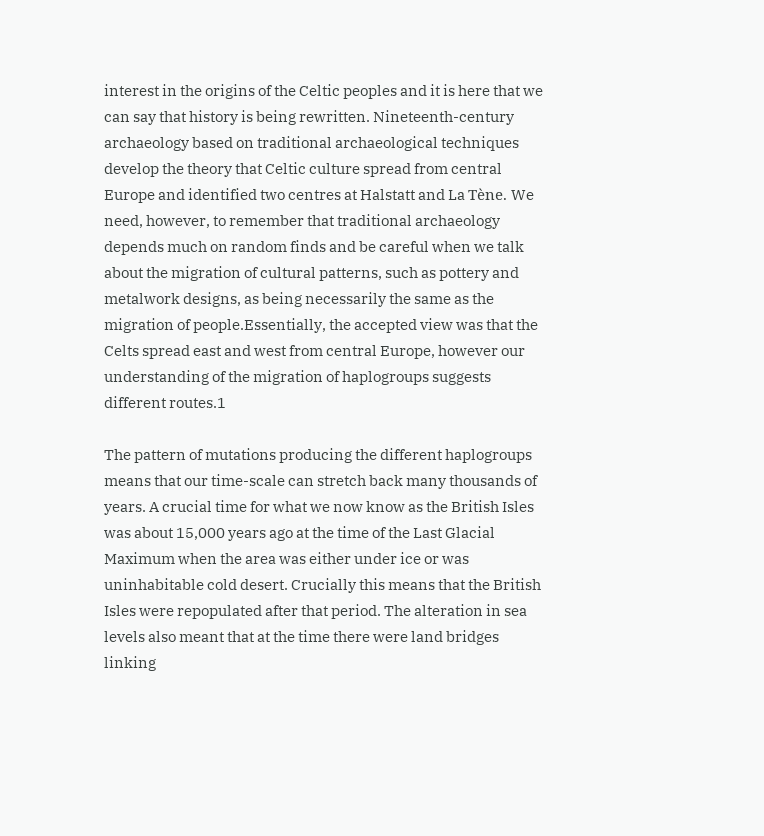interest in the origins of the Celtic peoples and it is here that we can say that history is being rewritten. Nineteenth-century archaeology based on traditional archaeological techniques develop the theory that Celtic culture spread from central Europe and identified two centres at Halstatt and La Tène. We need, however, to remember that traditional archaeology depends much on random finds and be careful when we talk about the migration of cultural patterns, such as pottery and metalwork designs, as being necessarily the same as the migration of people.Essentially, the accepted view was that the Celts spread east and west from central Europe, however our understanding of the migration of haplogroups suggests different routes.1

The pattern of mutations producing the different haplogroups means that our time-scale can stretch back many thousands of years. A crucial time for what we now know as the British Isles was about 15,000 years ago at the time of the Last Glacial Maximum when the area was either under ice or was uninhabitable cold desert. Crucially this means that the British Isles were repopulated after that period. The alteration in sea levels also meant that at the time there were land bridges linking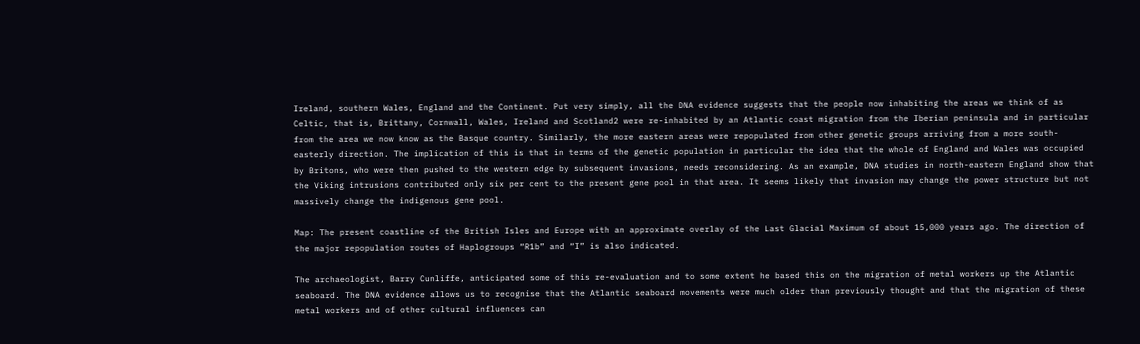Ireland, southern Wales, England and the Continent. Put very simply, all the DNA evidence suggests that the people now inhabiting the areas we think of as Celtic, that is, Brittany, Cornwall, Wales, Ireland and Scotland2 were re-inhabited by an Atlantic coast migration from the Iberian peninsula and in particular from the area we now know as the Basque country. Similarly, the more eastern areas were repopulated from other genetic groups arriving from a more south-easterly direction. The implication of this is that in terms of the genetic population in particular the idea that the whole of England and Wales was occupied by Britons, who were then pushed to the western edge by subsequent invasions, needs reconsidering. As an example, DNA studies in north-eastern England show that the Viking intrusions contributed only six per cent to the present gene pool in that area. It seems likely that invasion may change the power structure but not massively change the indigenous gene pool.

Map: The present coastline of the British Isles and Europe with an approximate overlay of the Last Glacial Maximum of about 15,000 years ago. The direction of the major repopulation routes of Haplogroups “R1b” and “I” is also indicated.

The archaeologist, Barry Cunliffe, anticipated some of this re-evaluation and to some extent he based this on the migration of metal workers up the Atlantic seaboard. The DNA evidence allows us to recognise that the Atlantic seaboard movements were much older than previously thought and that the migration of these metal workers and of other cultural influences can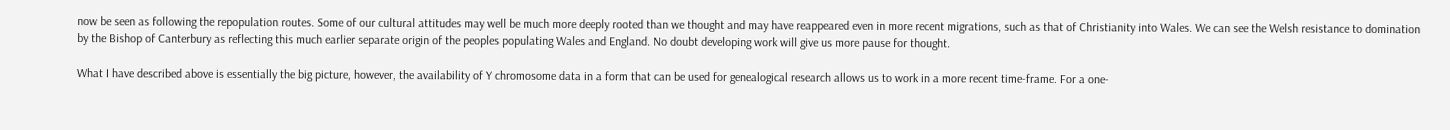now be seen as following the repopulation routes. Some of our cultural attitudes may well be much more deeply rooted than we thought and may have reappeared even in more recent migrations, such as that of Christianity into Wales. We can see the Welsh resistance to domination by the Bishop of Canterbury as reflecting this much earlier separate origin of the peoples populating Wales and England. No doubt developing work will give us more pause for thought.

What I have described above is essentially the big picture, however, the availability of Y chromosome data in a form that can be used for genealogical research allows us to work in a more recent time-frame. For a one-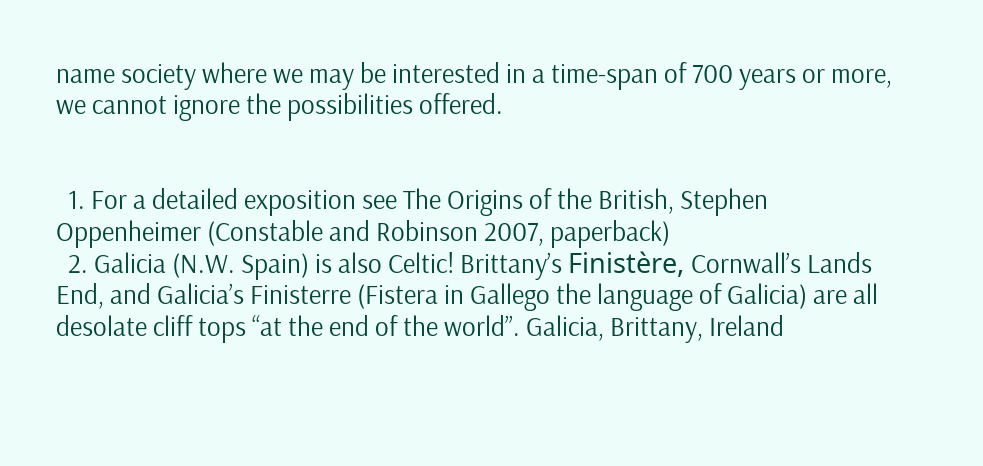name society where we may be interested in a time-span of 700 years or more, we cannot ignore the possibilities offered.


  1. For a detailed exposition see The Origins of the British, Stephen Oppenheimer (Constable and Robinson 2007, paperback)
  2. Galicia (N.W. Spain) is also Celtic! Brittany’s Finistère, Cornwall’s Lands End, and Galicia’s Finisterre (Fistera in Gallego the language of Galicia) are all desolate cliff tops “at the end of the world”. Galicia, Brittany, Ireland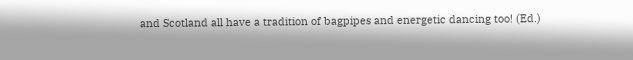and Scotland all have a tradition of bagpipes and energetic dancing too! (Ed.)